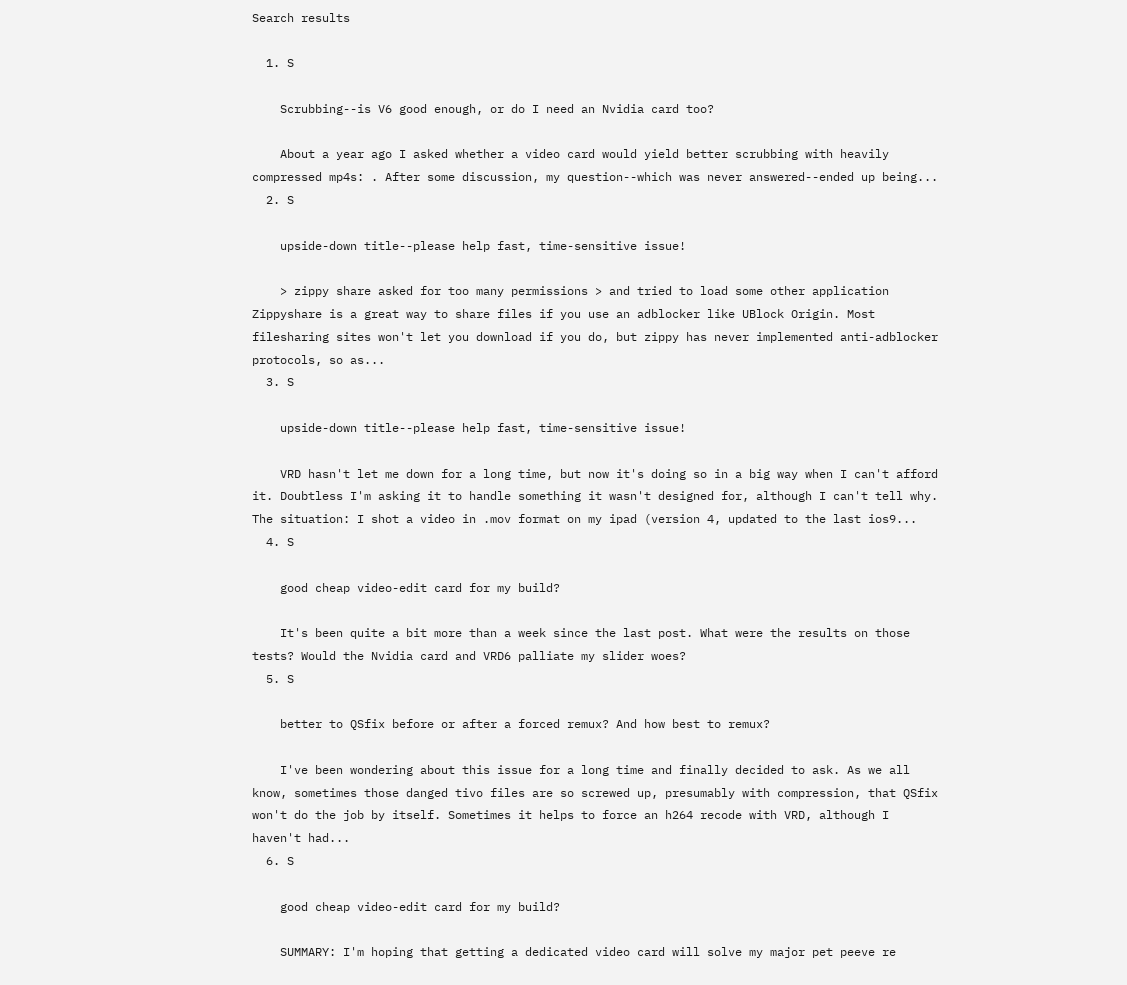Search results

  1. S

    Scrubbing--is V6 good enough, or do I need an Nvidia card too?

    About a year ago I asked whether a video card would yield better scrubbing with heavily compressed mp4s: . After some discussion, my question--which was never answered--ended up being...
  2. S

    upside-down title--please help fast, time-sensitive issue!

    > zippy share asked for too many permissions > and tried to load some other application Zippyshare is a great way to share files if you use an adblocker like UBlock Origin. Most filesharing sites won't let you download if you do, but zippy has never implemented anti-adblocker protocols, so as...
  3. S

    upside-down title--please help fast, time-sensitive issue!

    VRD hasn't let me down for a long time, but now it's doing so in a big way when I can't afford it. Doubtless I'm asking it to handle something it wasn't designed for, although I can't tell why. The situation: I shot a video in .mov format on my ipad (version 4, updated to the last ios9...
  4. S

    good cheap video-edit card for my build?

    It's been quite a bit more than a week since the last post. What were the results on those tests? Would the Nvidia card and VRD6 palliate my slider woes?
  5. S

    better to QSfix before or after a forced remux? And how best to remux?

    I've been wondering about this issue for a long time and finally decided to ask. As we all know, sometimes those danged tivo files are so screwed up, presumably with compression, that QSfix won't do the job by itself. Sometimes it helps to force an h264 recode with VRD, although I haven't had...
  6. S

    good cheap video-edit card for my build?

    SUMMARY: I'm hoping that getting a dedicated video card will solve my major pet peeve re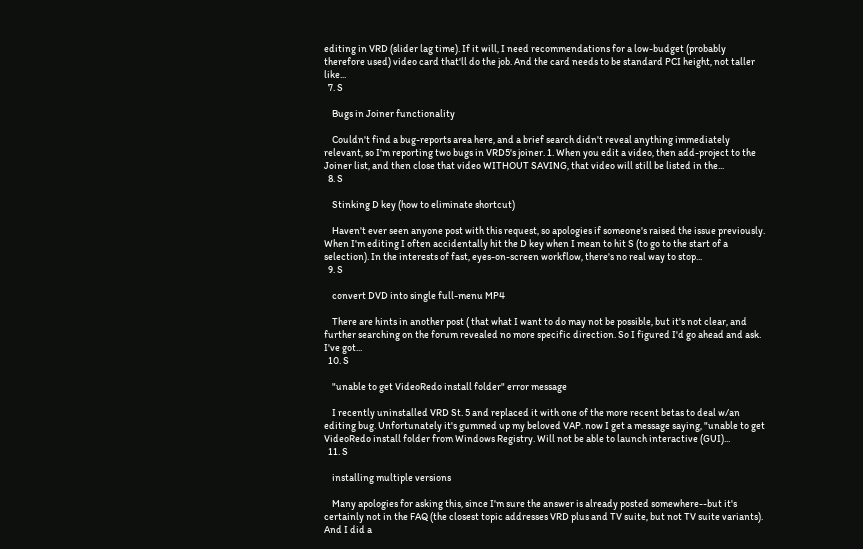editing in VRD (slider lag time). If it will, I need recommendations for a low-budget (probably therefore used) video card that'll do the job. And the card needs to be standard PCI height, not taller like...
  7. S

    Bugs in Joiner functionality

    Couldn't find a bug-reports area here, and a brief search didn't reveal anything immediately relevant, so I'm reporting two bugs in VRD5's joiner. 1. When you edit a video, then add-project to the Joiner list, and then close that video WITHOUT SAVING, that video will still be listed in the...
  8. S

    Stinking D key (how to eliminate shortcut)

    Haven't ever seen anyone post with this request, so apologies if someone's raised the issue previously. When I'm editing I often accidentally hit the D key when I mean to hit S (to go to the start of a selection). In the interests of fast, eyes-on-screen workflow, there's no real way to stop...
  9. S

    convert DVD into single full-menu MP4

    There are hints in another post ( that what I want to do may not be possible, but it's not clear, and further searching on the forum revealed no more specific direction. So I figured I'd go ahead and ask. I've got...
  10. S

    "unable to get VideoRedo install folder" error message

    I recently uninstalled VRD St. 5 and replaced it with one of the more recent betas to deal w/an editing bug. Unfortunately it's gummed up my beloved VAP. now I get a message saying, "unable to get VideoRedo install folder from Windows Registry. Will not be able to launch interactive (GUI)...
  11. S

    installing multiple versions

    Many apologies for asking this, since I'm sure the answer is already posted somewhere--but it's certainly not in the FAQ (the closest topic addresses VRD plus and TV suite, but not TV suite variants). And I did a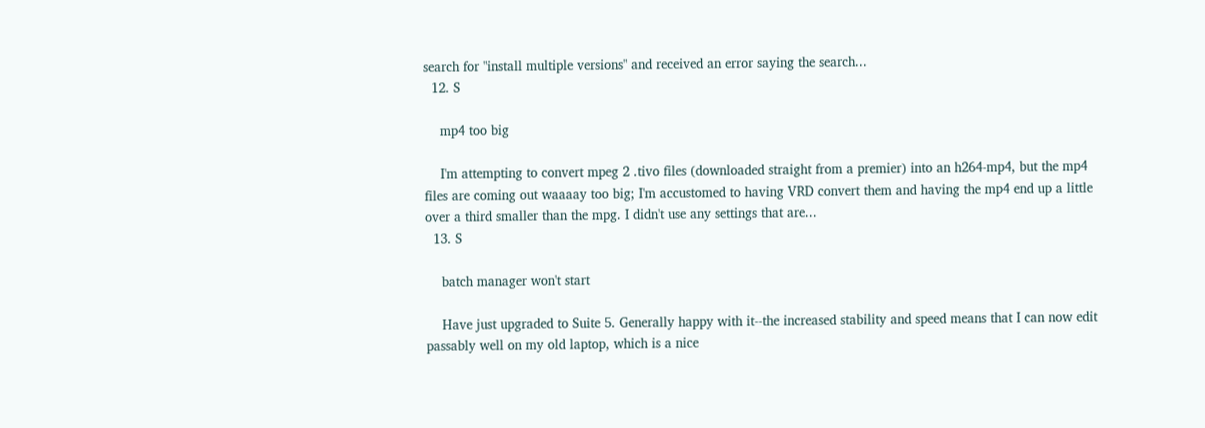search for "install multiple versions" and received an error saying the search...
  12. S

    mp4 too big

    I'm attempting to convert mpeg 2 .tivo files (downloaded straight from a premier) into an h264-mp4, but the mp4 files are coming out waaaay too big; I'm accustomed to having VRD convert them and having the mp4 end up a little over a third smaller than the mpg. I didn't use any settings that are...
  13. S

    batch manager won't start

    Have just upgraded to Suite 5. Generally happy with it--the increased stability and speed means that I can now edit passably well on my old laptop, which is a nice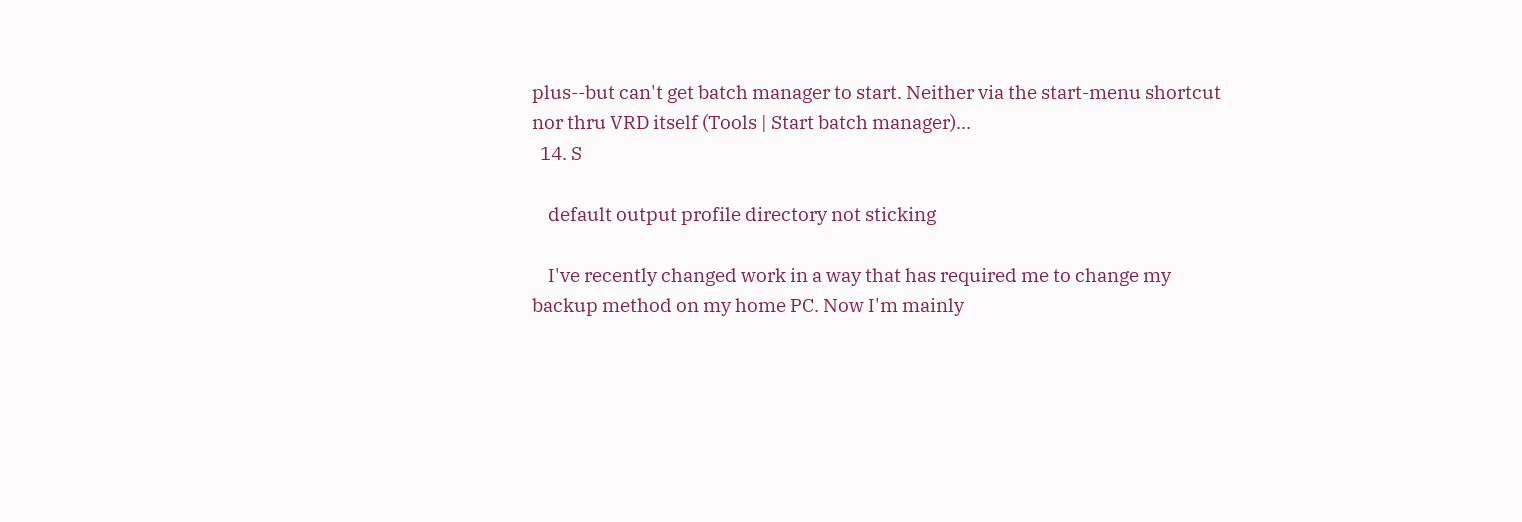plus--but can't get batch manager to start. Neither via the start-menu shortcut nor thru VRD itself (Tools | Start batch manager)...
  14. S

    default output profile directory not sticking

    I've recently changed work in a way that has required me to change my backup method on my home PC. Now I'm mainly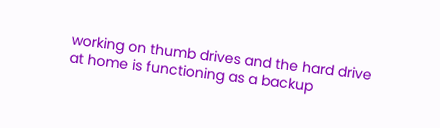working on thumb drives and the hard drive at home is functioning as a backup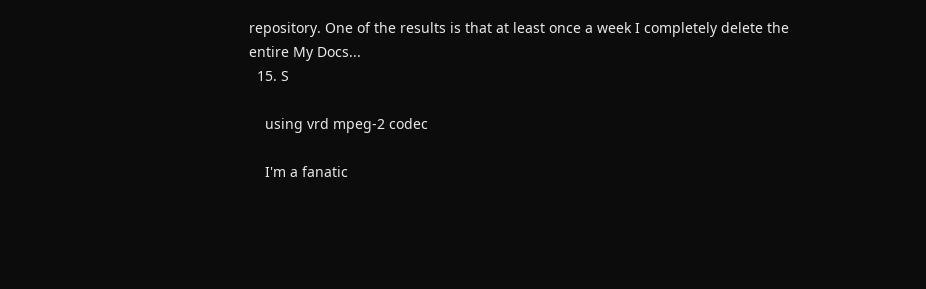repository. One of the results is that at least once a week I completely delete the entire My Docs...
  15. S

    using vrd mpeg-2 codec

    I'm a fanatic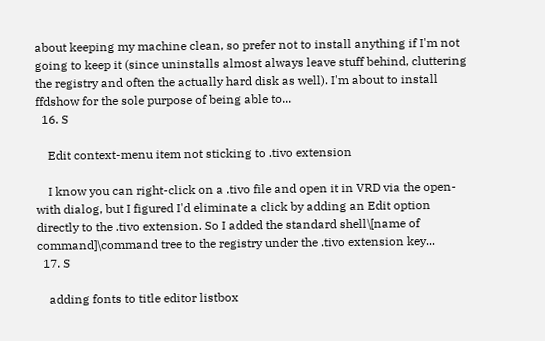about keeping my machine clean, so prefer not to install anything if I'm not going to keep it (since uninstalls almost always leave stuff behind, cluttering the registry and often the actually hard disk as well). I'm about to install ffdshow for the sole purpose of being able to...
  16. S

    Edit context-menu item not sticking to .tivo extension

    I know you can right-click on a .tivo file and open it in VRD via the open-with dialog, but I figured I'd eliminate a click by adding an Edit option directly to the .tivo extension. So I added the standard shell\[name of command]\command tree to the registry under the .tivo extension key...
  17. S

    adding fonts to title editor listbox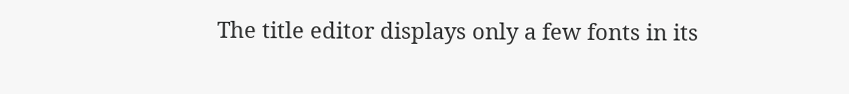The title editor displays only a few fonts in its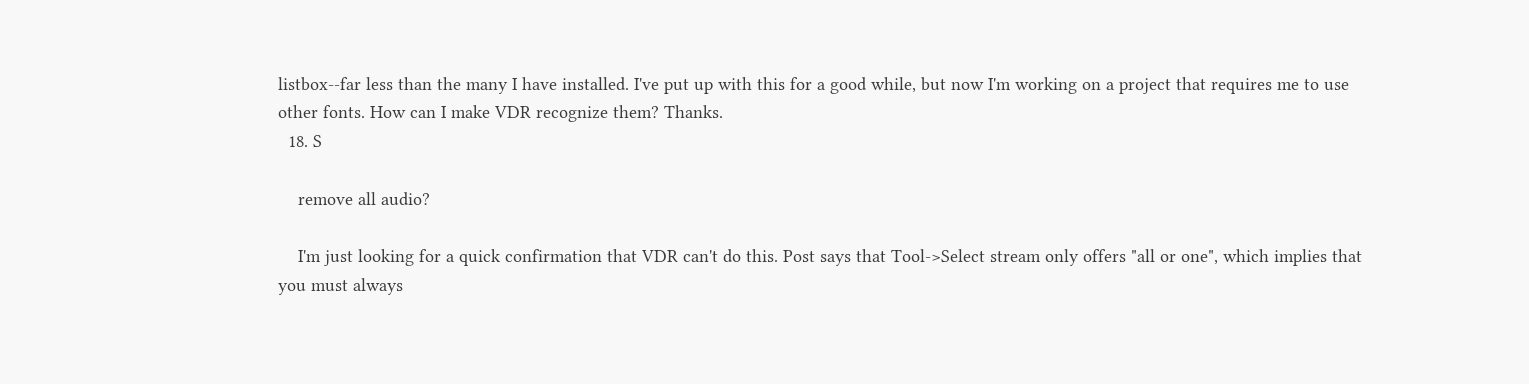listbox--far less than the many I have installed. I've put up with this for a good while, but now I'm working on a project that requires me to use other fonts. How can I make VDR recognize them? Thanks.
  18. S

    remove all audio?

    I'm just looking for a quick confirmation that VDR can't do this. Post says that Tool->Select stream only offers "all or one", which implies that you must always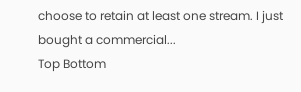choose to retain at least one stream. I just bought a commercial...
Top Bottom